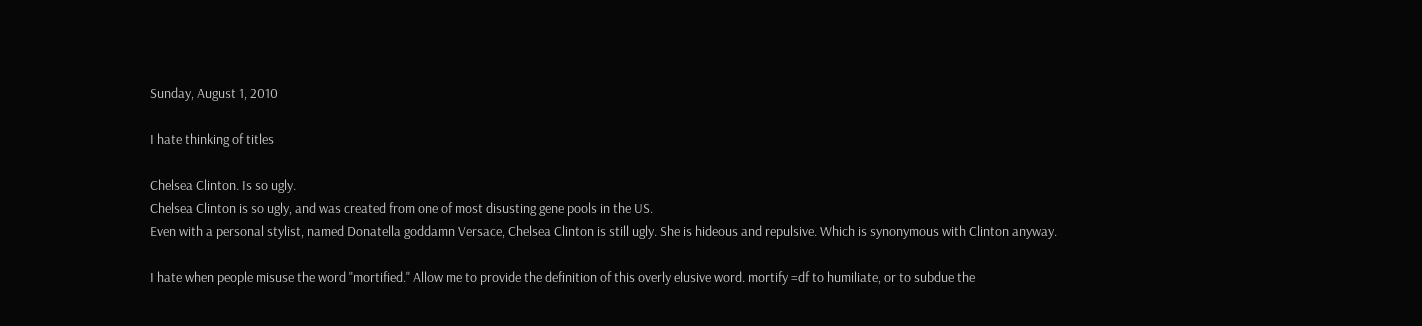Sunday, August 1, 2010

I hate thinking of titles

Chelsea Clinton. Is so ugly.
Chelsea Clinton is so ugly, and was created from one of most disusting gene pools in the US.
Even with a personal stylist, named Donatella goddamn Versace, Chelsea Clinton is still ugly. She is hideous and repulsive. Which is synonymous with Clinton anyway.

I hate when people misuse the word "mortified." Allow me to provide the definition of this overly elusive word. mortify =df to humiliate, or to subdue the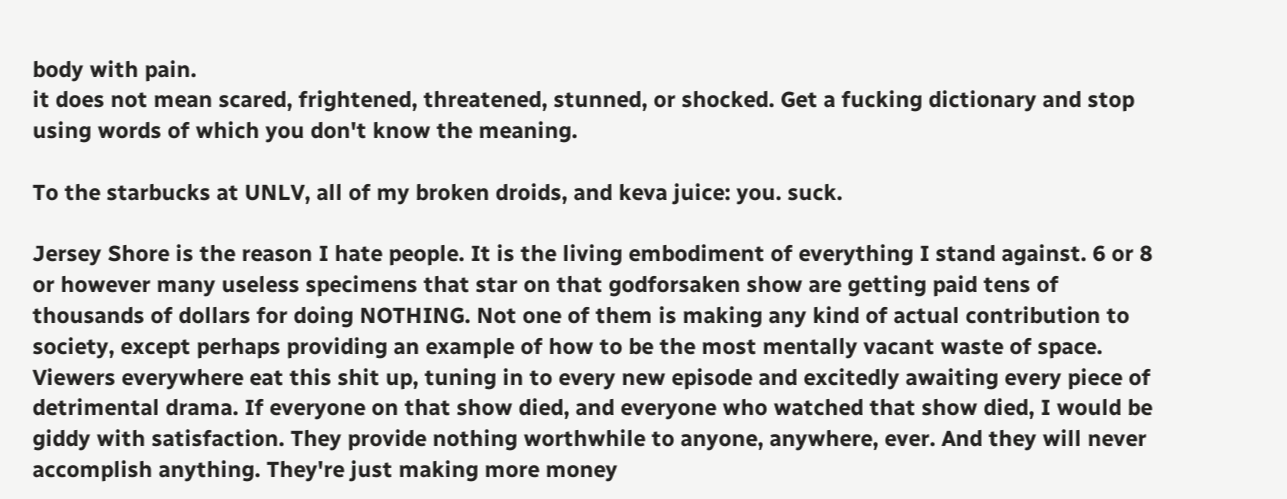body with pain.
it does not mean scared, frightened, threatened, stunned, or shocked. Get a fucking dictionary and stop using words of which you don't know the meaning.

To the starbucks at UNLV, all of my broken droids, and keva juice: you. suck.

Jersey Shore is the reason I hate people. It is the living embodiment of everything I stand against. 6 or 8 or however many useless specimens that star on that godforsaken show are getting paid tens of thousands of dollars for doing NOTHING. Not one of them is making any kind of actual contribution to society, except perhaps providing an example of how to be the most mentally vacant waste of space. Viewers everywhere eat this shit up, tuning in to every new episode and excitedly awaiting every piece of detrimental drama. If everyone on that show died, and everyone who watched that show died, I would be giddy with satisfaction. They provide nothing worthwhile to anyone, anywhere, ever. And they will never accomplish anything. They're just making more money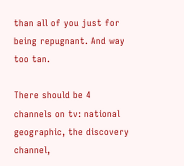than all of you just for being repugnant. And way too tan.

There should be 4 channels on tv: national geographic, the discovery channel,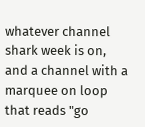whatever channel shark week is on, and a channel with a marquee on loop that reads "go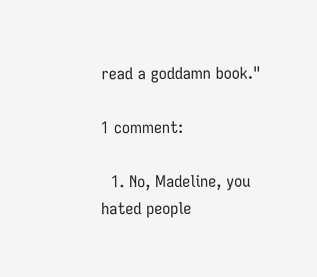read a goddamn book."

1 comment:

  1. No, Madeline, you hated people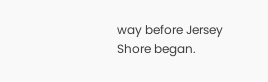way before Jersey Shore began.